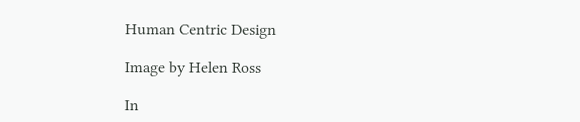Human Centric Design

Image by Helen Ross

In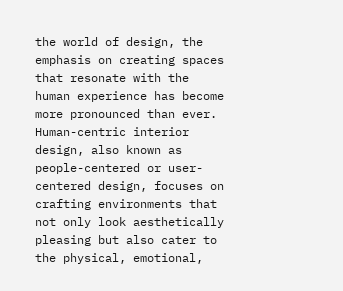the world of design, the emphasis on creating spaces that resonate with the human experience has become more pronounced than ever. Human-centric interior design, also known as people-centered or user-centered design, focuses on crafting environments that not only look aesthetically pleasing but also cater to the physical, emotional,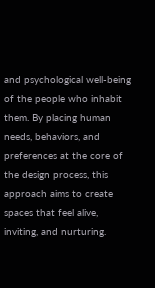and psychological well-being of the people who inhabit them. By placing human needs, behaviors, and preferences at the core of the design process, this approach aims to create spaces that feel alive, inviting, and nurturing.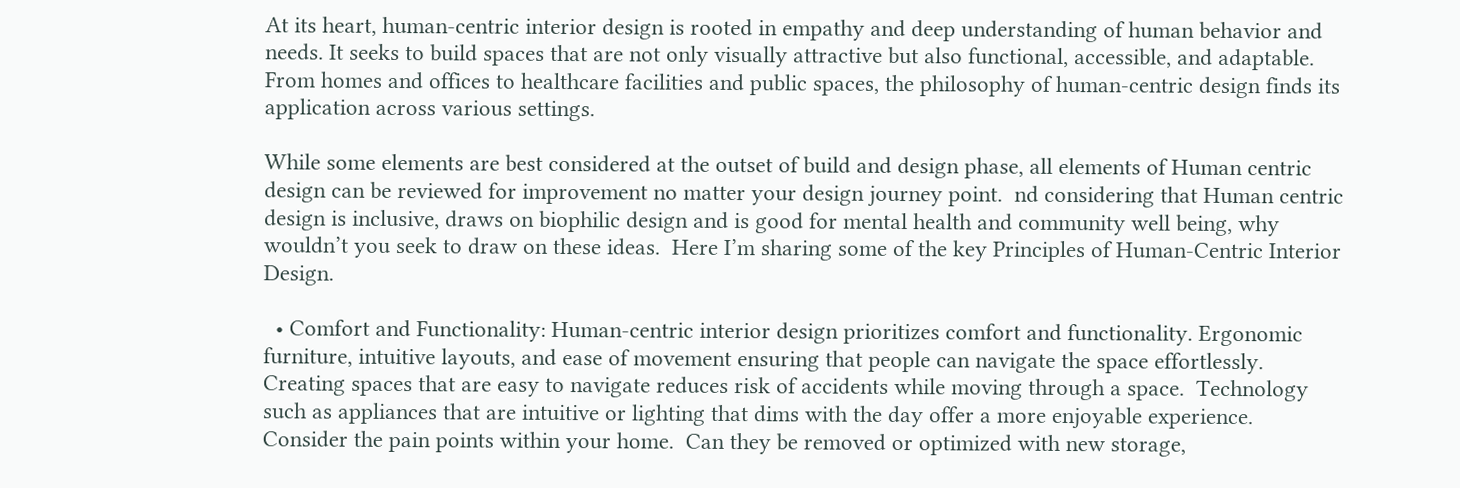At its heart, human-centric interior design is rooted in empathy and deep understanding of human behavior and needs. It seeks to build spaces that are not only visually attractive but also functional, accessible, and adaptable. From homes and offices to healthcare facilities and public spaces, the philosophy of human-centric design finds its application across various settings.

While some elements are best considered at the outset of build and design phase, all elements of Human centric design can be reviewed for improvement no matter your design journey point.  nd considering that Human centric design is inclusive, draws on biophilic design and is good for mental health and community well being, why wouldn’t you seek to draw on these ideas.  Here I’m sharing some of the key Principles of Human-Centric Interior Design.

  • Comfort and Functionality: Human-centric interior design prioritizes comfort and functionality. Ergonomic furniture, intuitive layouts, and ease of movement ensuring that people can navigate the space effortlessly.  Creating spaces that are easy to navigate reduces risk of accidents while moving through a space.  Technology such as appliances that are intuitive or lighting that dims with the day offer a more enjoyable experience.  Consider the pain points within your home.  Can they be removed or optimized with new storage,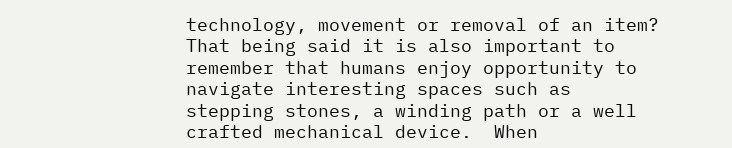technology, movement or removal of an item?  That being said it is also important to remember that humans enjoy opportunity to navigate interesting spaces such as stepping stones, a winding path or a well crafted mechanical device.  When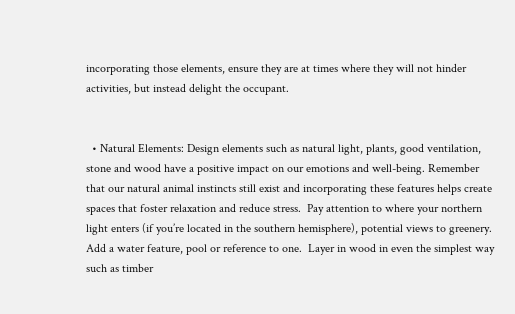incorporating those elements, ensure they are at times where they will not hinder activities, but instead delight the occupant.


  • Natural Elements: Design elements such as natural light, plants, good ventilation, stone and wood have a positive impact on our emotions and well-being. Remember that our natural animal instincts still exist and incorporating these features helps create spaces that foster relaxation and reduce stress.  Pay attention to where your northern light enters (if you’re located in the southern hemisphere), potential views to greenery.  Add a water feature, pool or reference to one.  Layer in wood in even the simplest way such as timber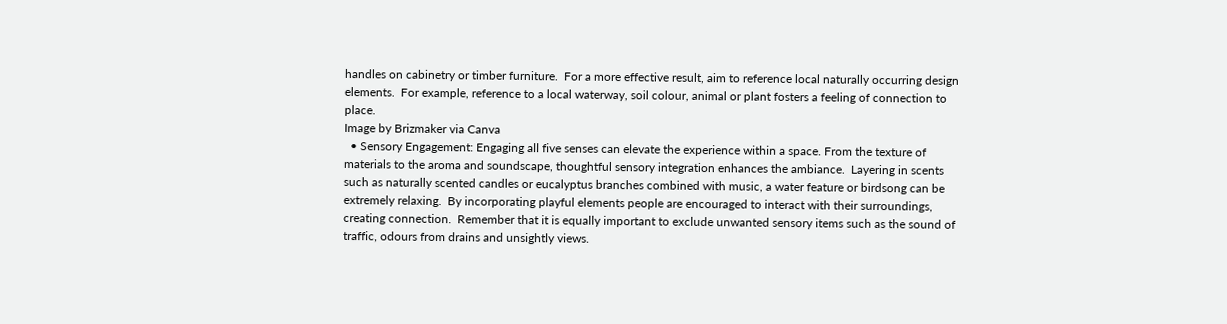handles on cabinetry or timber furniture.  For a more effective result, aim to reference local naturally occurring design elements.  For example, reference to a local waterway, soil colour, animal or plant fosters a feeling of connection to place.
Image by Brizmaker via Canva
  • Sensory Engagement: Engaging all five senses can elevate the experience within a space. From the texture of materials to the aroma and soundscape, thoughtful sensory integration enhances the ambiance.  Layering in scents such as naturally scented candles or eucalyptus branches combined with music, a water feature or birdsong can be extremely relaxing.  By incorporating playful elements people are encouraged to interact with their surroundings, creating connection.  Remember that it is equally important to exclude unwanted sensory items such as the sound of traffic, odours from drains and unsightly views.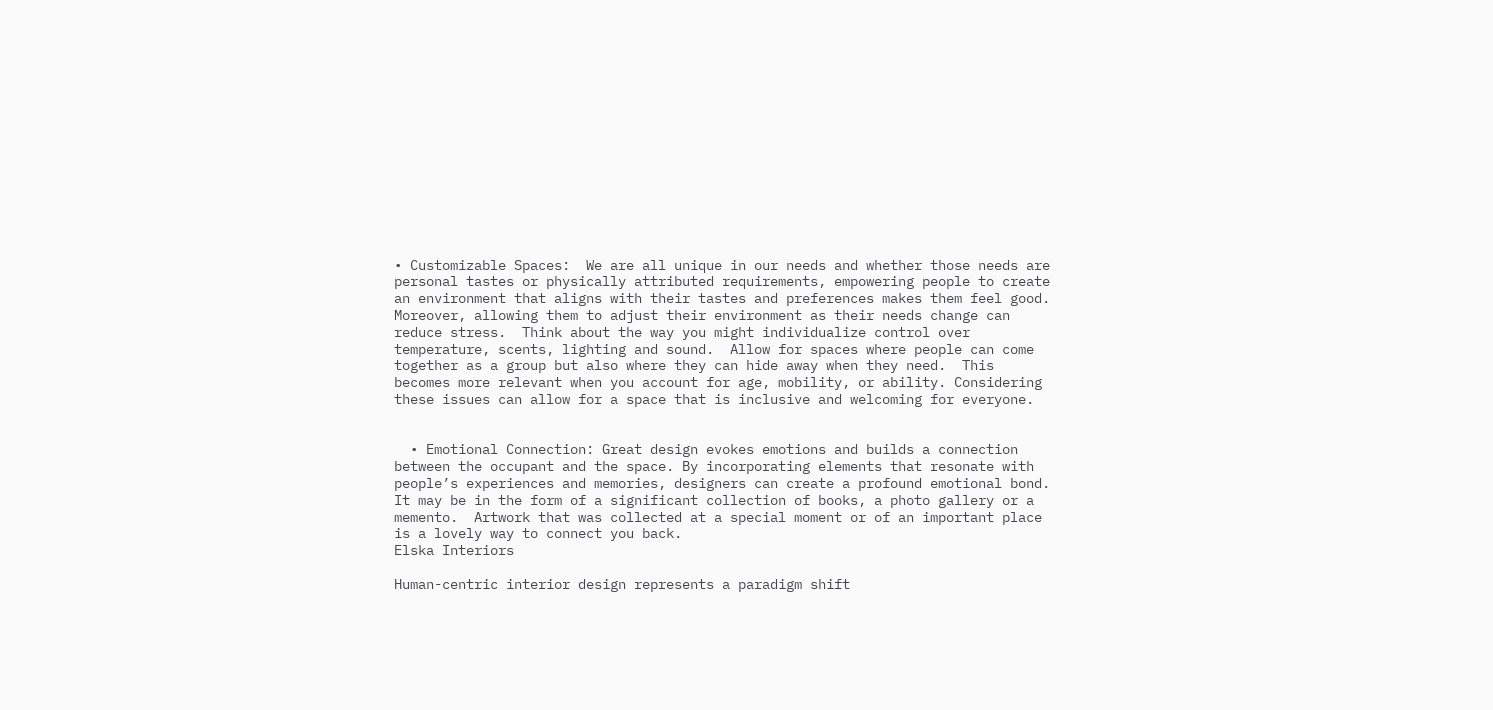• Customizable Spaces:  We are all unique in our needs and whether those needs are personal tastes or physically attributed requirements, empowering people to create an environment that aligns with their tastes and preferences makes them feel good.  Moreover, allowing them to adjust their environment as their needs change can reduce stress.  Think about the way you might individualize control over temperature, scents, lighting and sound.  Allow for spaces where people can come together as a group but also where they can hide away when they need.  This becomes more relevant when you account for age, mobility, or ability. Considering these issues can allow for a space that is inclusive and welcoming for everyone.


  • Emotional Connection: Great design evokes emotions and builds a connection between the occupant and the space. By incorporating elements that resonate with people’s experiences and memories, designers can create a profound emotional bond.  It may be in the form of a significant collection of books, a photo gallery or a memento.  Artwork that was collected at a special moment or of an important place is a lovely way to connect you back.
Elska Interiors

Human-centric interior design represents a paradigm shift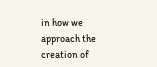in how we approach the creation of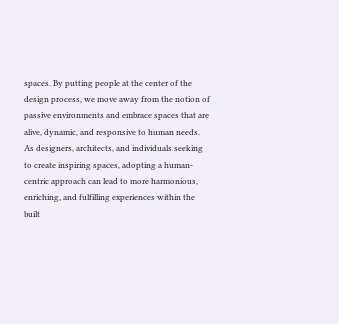spaces. By putting people at the center of the design process, we move away from the notion of passive environments and embrace spaces that are alive, dynamic, and responsive to human needs. As designers, architects, and individuals seeking to create inspiring spaces, adopting a human-centric approach can lead to more harmonious, enriching, and fulfilling experiences within the built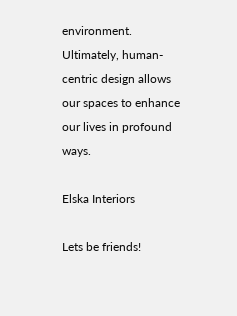environment. Ultimately, human-centric design allows our spaces to enhance our lives in profound ways.

Elska Interiors

Lets be friends!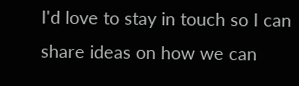I'd love to stay in touch so I can share ideas on how we can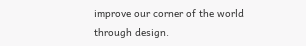improve our corner of the world through design.